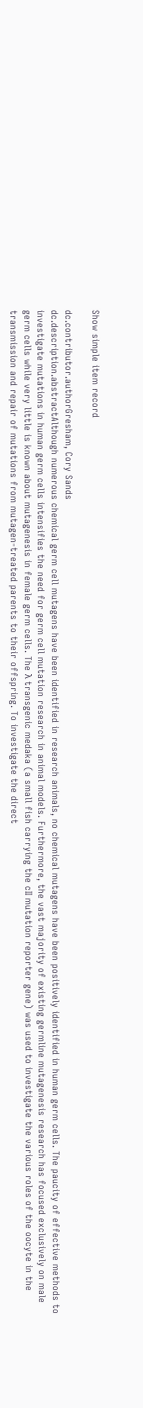Show simple item record

dc.contributor.authorGresham, Cory Sands
dc.description.abstractAlthough numerous chemical germ cell mutagens have been identified in research animals, no chemical mutagens have been positively identified in human germ cells. The paucity of effective methods to investigate mutations in human germ cells intensifies the need for germ cell mutation research in animal models. Furthermore, the vast majority of existing germline mutagenesis research has focused exclusively on male germ cells while very little is known about mutagenesis in female germ cells. The λ transgenic medaka (a small fish carrying the cII mutation reporter gene) was used to investigate the various roles of the oocyte in the transmission and repair of mutations from mutagen-treated parents to their offspring. To investigate the direct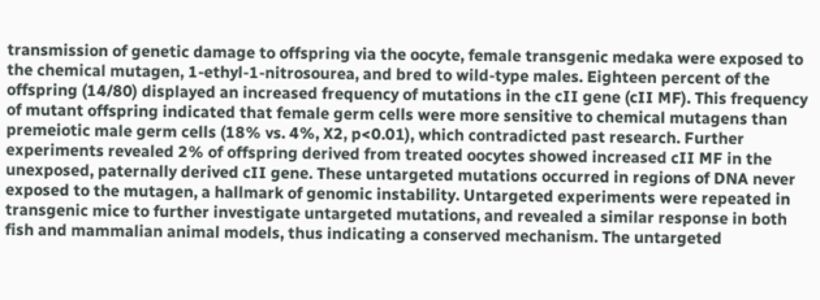transmission of genetic damage to offspring via the oocyte, female transgenic medaka were exposed to the chemical mutagen, 1-ethyl-1-nitrosourea, and bred to wild-type males. Eighteen percent of the offspring (14/80) displayed an increased frequency of mutations in the cII gene (cII MF). This frequency of mutant offspring indicated that female germ cells were more sensitive to chemical mutagens than premeiotic male germ cells (18% vs. 4%, X2, p<0.01), which contradicted past research. Further experiments revealed 2% of offspring derived from treated oocytes showed increased cII MF in the unexposed, paternally derived cII gene. These untargeted mutations occurred in regions of DNA never exposed to the mutagen, a hallmark of genomic instability. Untargeted experiments were repeated in transgenic mice to further investigate untargeted mutations, and revealed a similar response in both fish and mammalian animal models, thus indicating a conserved mechanism. The untargeted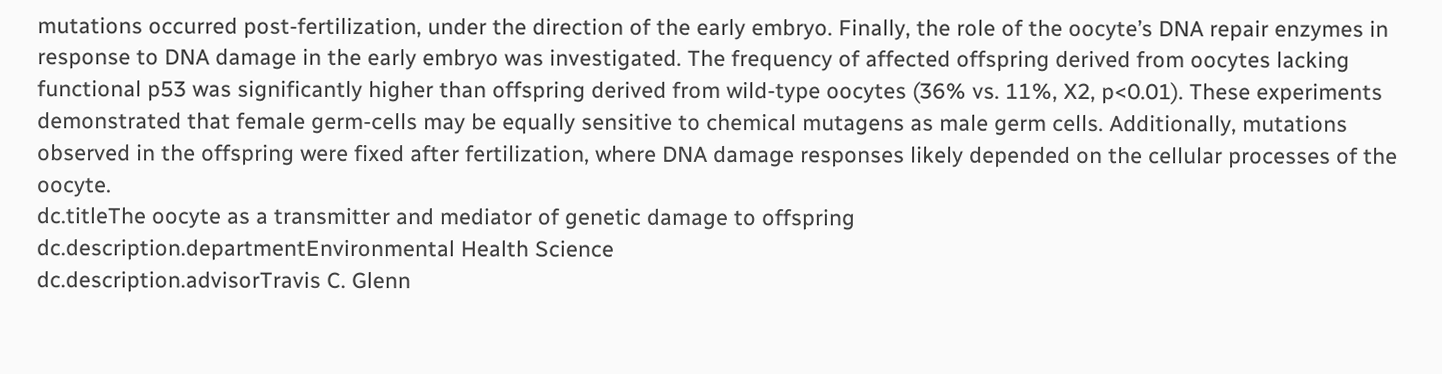mutations occurred post-fertilization, under the direction of the early embryo. Finally, the role of the oocyte’s DNA repair enzymes in response to DNA damage in the early embryo was investigated. The frequency of affected offspring derived from oocytes lacking functional p53 was significantly higher than offspring derived from wild-type oocytes (36% vs. 11%, X2, p<0.01). These experiments demonstrated that female germ-cells may be equally sensitive to chemical mutagens as male germ cells. Additionally, mutations observed in the offspring were fixed after fertilization, where DNA damage responses likely depended on the cellular processes of the oocyte.
dc.titleThe oocyte as a transmitter and mediator of genetic damage to offspring
dc.description.departmentEnvironmental Health Science
dc.description.advisorTravis C. Glenn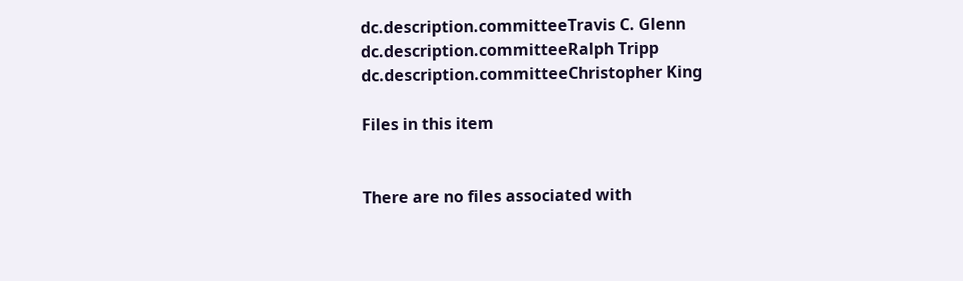dc.description.committeeTravis C. Glenn
dc.description.committeeRalph Tripp
dc.description.committeeChristopher King

Files in this item


There are no files associated with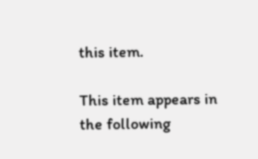this item.

This item appears in the following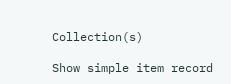Collection(s)

Show simple item record